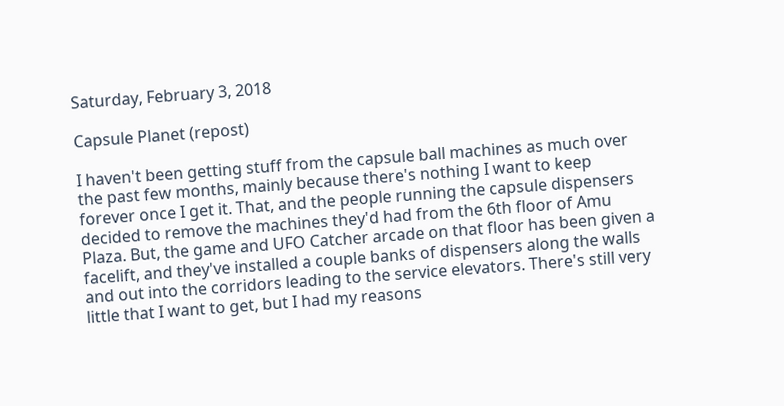Saturday, February 3, 2018

Capsule Planet (repost)

I haven't been getting stuff from the capsule ball machines as much over the past few months, mainly because there's nothing I want to keep forever once I get it. That, and the people running the capsule dispensers decided to remove the machines they'd had from the 6th floor of Amu Plaza. But, the game and UFO Catcher arcade on that floor has been given a facelift, and they've installed a couple banks of dispensers along the walls and out into the corridors leading to the service elevators. There's still very little that I want to get, but I had my reasons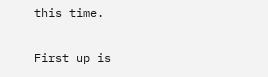this time.

First up is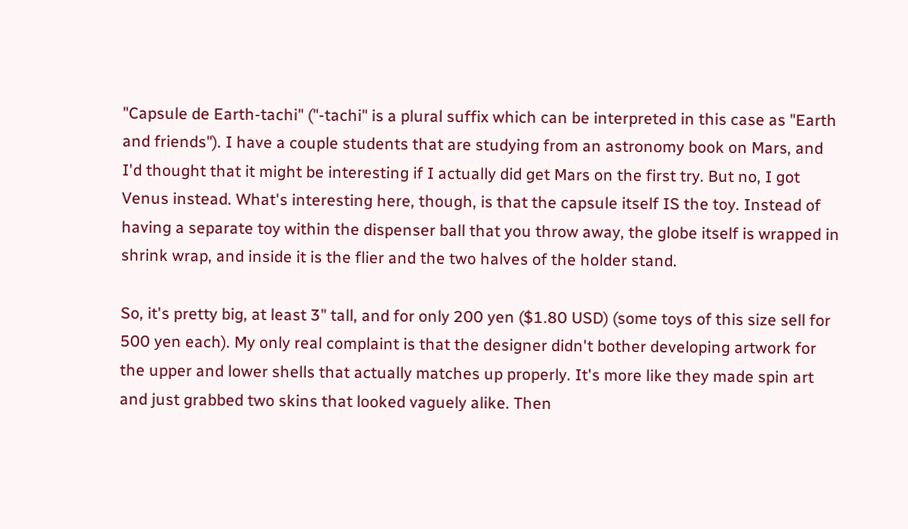"Capsule de Earth-tachi" ("-tachi" is a plural suffix which can be interpreted in this case as "Earth and friends"). I have a couple students that are studying from an astronomy book on Mars, and I'd thought that it might be interesting if I actually did get Mars on the first try. But no, I got Venus instead. What's interesting here, though, is that the capsule itself IS the toy. Instead of having a separate toy within the dispenser ball that you throw away, the globe itself is wrapped in shrink wrap, and inside it is the flier and the two halves of the holder stand.

So, it's pretty big, at least 3" tall, and for only 200 yen ($1.80 USD) (some toys of this size sell for 500 yen each). My only real complaint is that the designer didn't bother developing artwork for the upper and lower shells that actually matches up properly. It's more like they made spin art and just grabbed two skins that looked vaguely alike. Then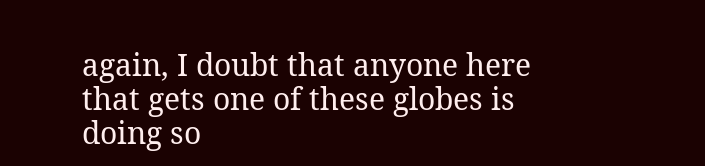again, I doubt that anyone here that gets one of these globes is doing so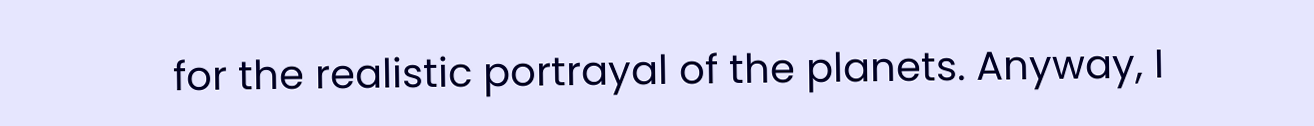for the realistic portrayal of the planets. Anyway, I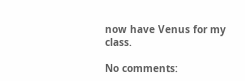now have Venus for my class.

No comments: